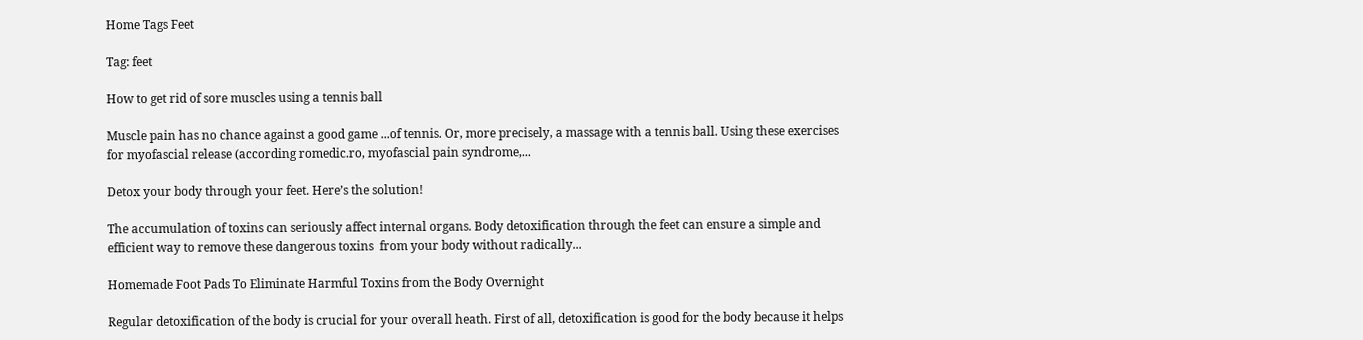Home Tags Feet

Tag: feet

How to get rid of sore muscles using a tennis ball

Muscle pain has no chance against a good game ...of tennis. Or, more precisely, a massage with a tennis ball. Using these exercises for myofascial release (according romedic.ro, myofascial pain syndrome,...

Detox your body through your feet. Here’s the solution!

The accumulation of toxins can seriously affect internal organs. Body detoxification through the feet can ensure a simple and efficient way to remove these dangerous toxins  from your body without radically...

Homemade Foot Pads To Eliminate Harmful Toxins from the Body Overnight

Regular detoxification of the body is crucial for your overall heath. First of all, detoxification is good for the body because it helps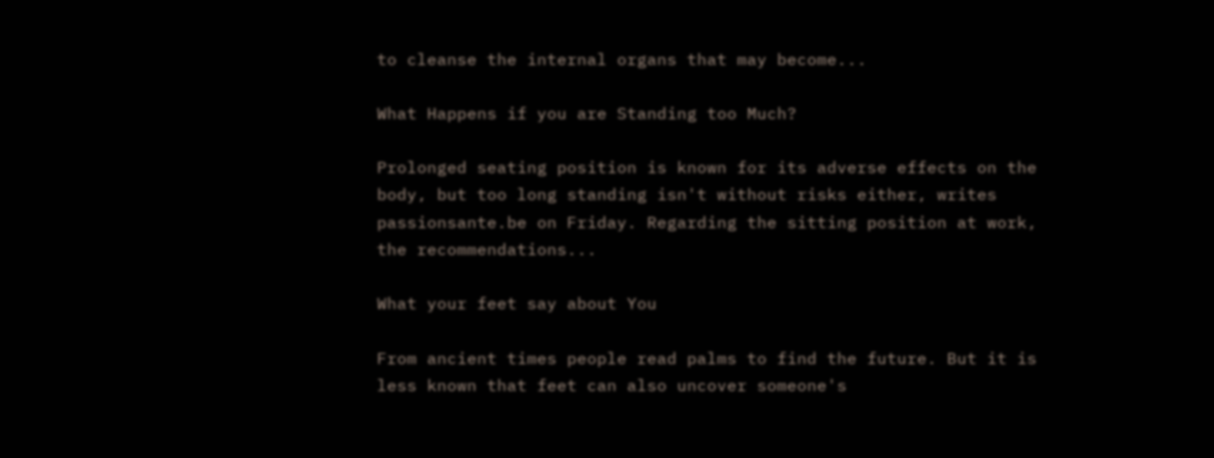to cleanse the internal organs that may become...

What Happens if you are Standing too Much?

Prolonged seating position is known for its adverse effects on the body, but too long standing isn't without risks either, writes passionsante.be on Friday. Regarding the sitting position at work, the recommendations...

What your feet say about You

From ancient times people read palms to find the future. But it is less known that feet can also uncover someone's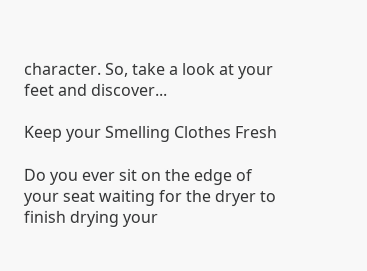character. So, take a look at your feet and discover...

Keep your Smelling Clothes Fresh

Do you ever sit on the edge of your seat waiting for the dryer to finish drying your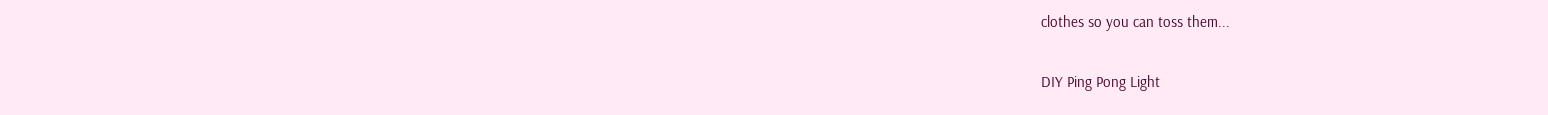clothes so you can toss them...

DIY Ping Pong Light